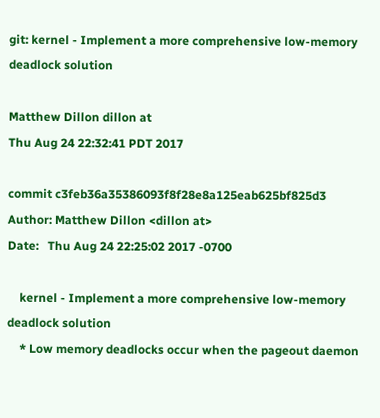git: kernel - Implement a more comprehensive low-memory deadlock solution

Matthew Dillon dillon at
Thu Aug 24 22:32:41 PDT 2017

commit c3feb36a35386093f8f28e8a125eab625bf825d3
Author: Matthew Dillon <dillon at>
Date:   Thu Aug 24 22:25:02 2017 -0700

    kernel - Implement a more comprehensive low-memory deadlock solution
    * Low memory deadlocks occur when the pageout daemon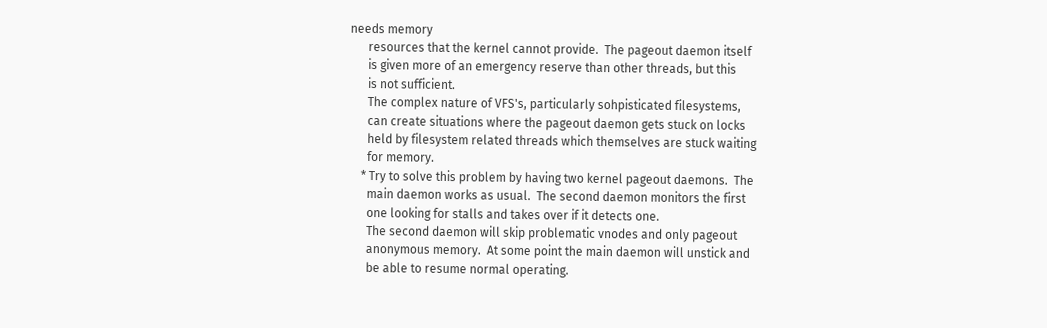needs memory
      resources that the kernel cannot provide.  The pageout daemon itself
      is given more of an emergency reserve than other threads, but this
      is not sufficient.
      The complex nature of VFS's, particularly sohpisticated filesystems,
      can create situations where the pageout daemon gets stuck on locks
      held by filesystem related threads which themselves are stuck waiting
      for memory.
    * Try to solve this problem by having two kernel pageout daemons.  The
      main daemon works as usual.  The second daemon monitors the first
      one looking for stalls and takes over if it detects one.
      The second daemon will skip problematic vnodes and only pageout
      anonymous memory.  At some point the main daemon will unstick and
      be able to resume normal operating.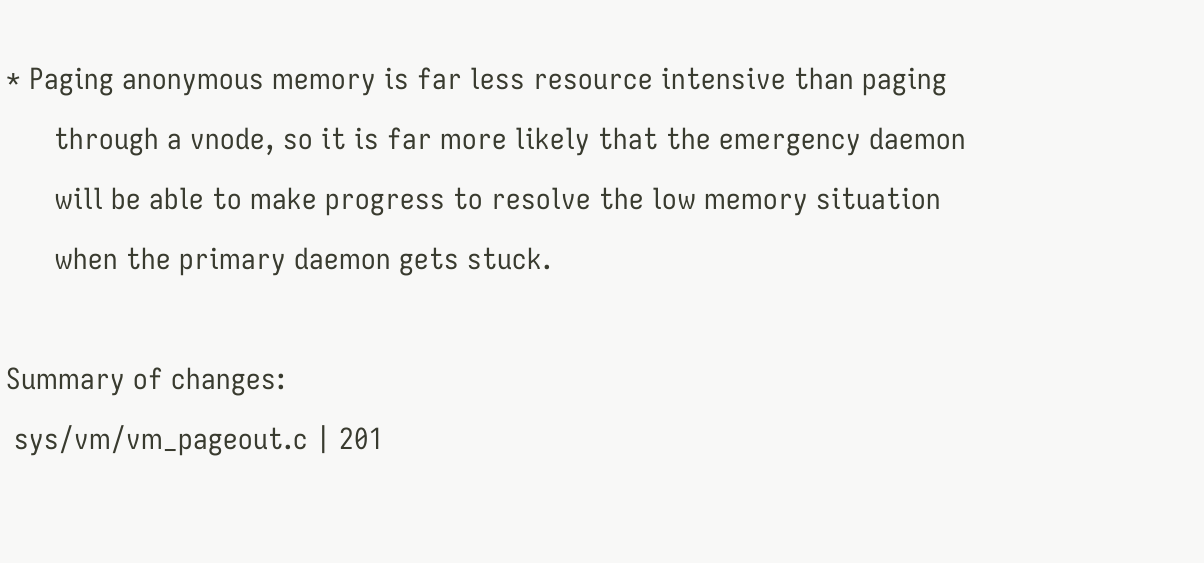* Paging anonymous memory is far less resource intensive than paging
      through a vnode, so it is far more likely that the emergency daemon
      will be able to make progress to resolve the low memory situation
      when the primary daemon gets stuck.

Summary of changes:
 sys/vm/vm_pageout.c | 201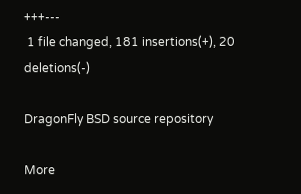+++---
 1 file changed, 181 insertions(+), 20 deletions(-)

DragonFly BSD source repository

More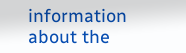information about the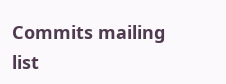Commits mailing list